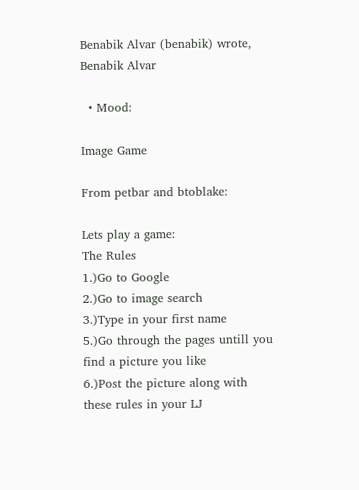Benabik Alvar (benabik) wrote,
Benabik Alvar

  • Mood:

Image Game

From petbar and btoblake:

Lets play a game:
The Rules
1.)Go to Google
2.)Go to image search
3.)Type in your first name
5.)Go through the pages untill you find a picture you like
6.)Post the picture along with these rules in your LJ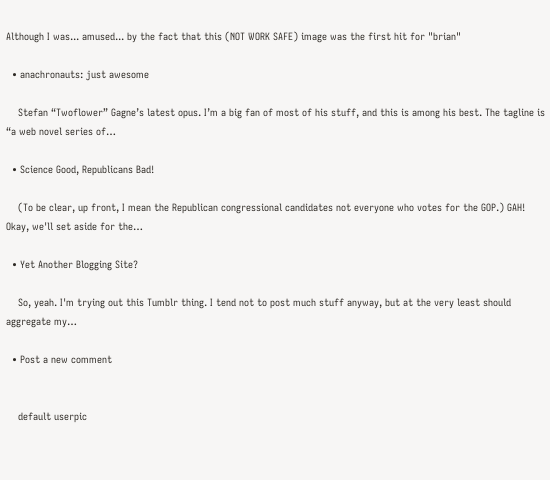Although I was... amused... by the fact that this (NOT WORK SAFE) image was the first hit for "brian"

  • anachronauts: just awesome

    Stefan “Twoflower” Gagne’s latest opus. I’m a big fan of most of his stuff, and this is among his best. The tagline is “a web novel series of…

  • Science Good, Republicans Bad!

    (To be clear, up front, I mean the Republican congressional candidates not everyone who votes for the GOP.) GAH! Okay, we'll set aside for the…

  • Yet Another Blogging Site?

    So, yeah. I'm trying out this Tumblr thing. I tend not to post much stuff anyway, but at the very least should aggregate my…

  • Post a new comment


    default userpic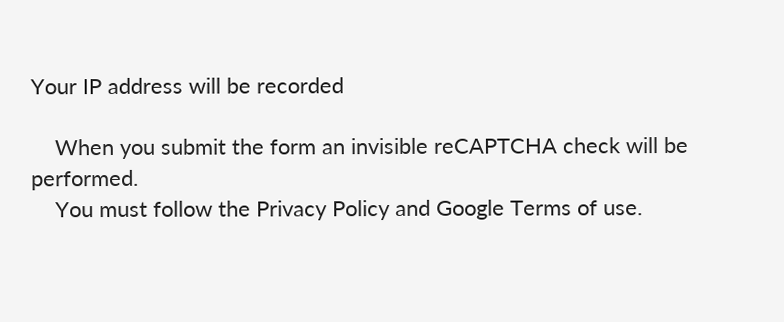Your IP address will be recorded

    When you submit the form an invisible reCAPTCHA check will be performed.
    You must follow the Privacy Policy and Google Terms of use.